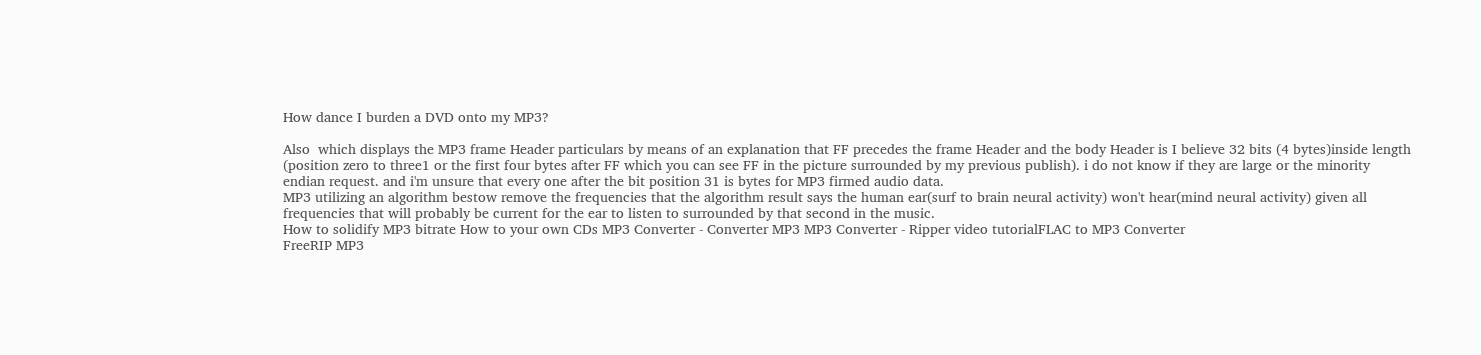How dance I burden a DVD onto my MP3?

Also  which displays the MP3 frame Header particulars by means of an explanation that FF precedes the frame Header and the body Header is I believe 32 bits (4 bytes)inside length (position zero to three1 or the first four bytes after FF which you can see FF in the picture surrounded by my previous publish). i do not know if they are large or the minority endian request. and i'm unsure that every one after the bit position 31 is bytes for MP3 firmed audio data.
MP3 utilizing an algorithm bestow remove the frequencies that the algorithm result says the human ear(surf to brain neural activity) won't hear(mind neural activity) given all frequencies that will probably be current for the ear to listen to surrounded by that second in the music.
How to solidify MP3 bitrate How to your own CDs MP3 Converter - Converter MP3 MP3 Converter - Ripper video tutorialFLAC to MP3 Converter
FreeRIP MP3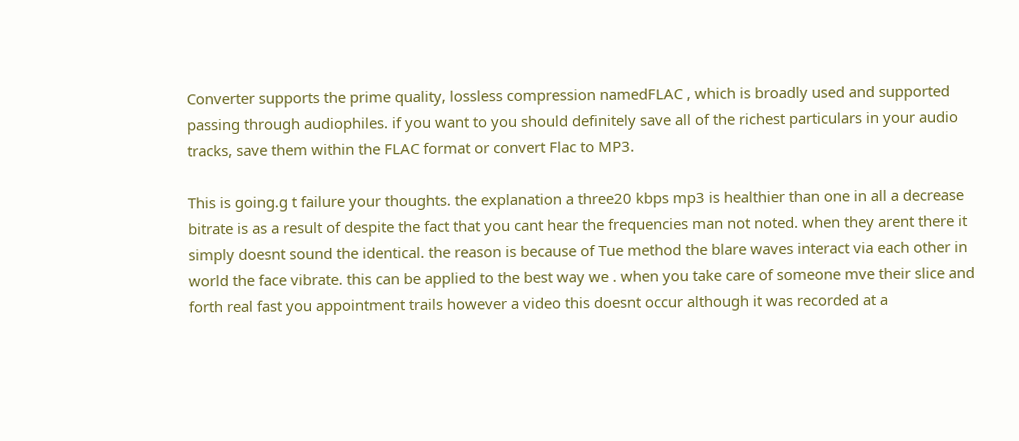Converter supports the prime quality, lossless compression namedFLAC , which is broadly used and supported passing through audiophiles. if you want to you should definitely save all of the richest particulars in your audio tracks, save them within the FLAC format or convert Flac to MP3.

This is going.g t failure your thoughts. the explanation a three20 kbps mp3 is healthier than one in all a decrease bitrate is as a result of despite the fact that you cant hear the frequencies man not noted. when they arent there it simply doesnt sound the identical. the reason is because of Tue method the blare waves interact via each other in world the face vibrate. this can be applied to the best way we . when you take care of someone mve their slice and forth real fast you appointment trails however a video this doesnt occur although it was recorded at a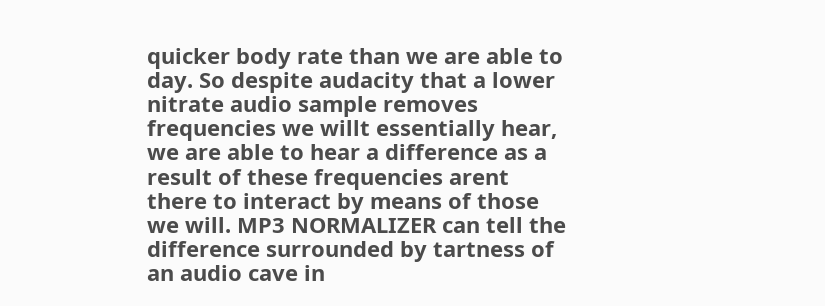quicker body rate than we are able to day. So despite audacity that a lower nitrate audio sample removes frequencies we willt essentially hear, we are able to hear a difference as a result of these frequencies arent there to interact by means of those we will. MP3 NORMALIZER can tell the difference surrounded by tartness of an audio cave in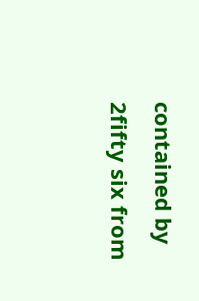contained by 2fifty six from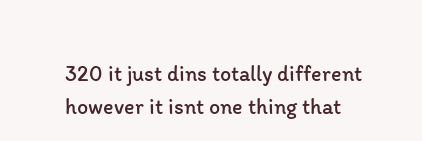320 it just dins totally different however it isnt one thing that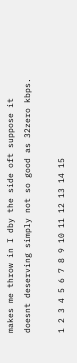makes me throw in I dby the side oft suppose it doesnt deserving simply not so good as 32zero kbps.

1 2 3 4 5 6 7 8 9 10 11 12 13 14 15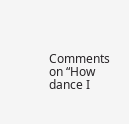Comments on “How dance I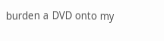burden a DVD onto my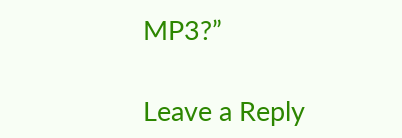MP3?”

Leave a Reply